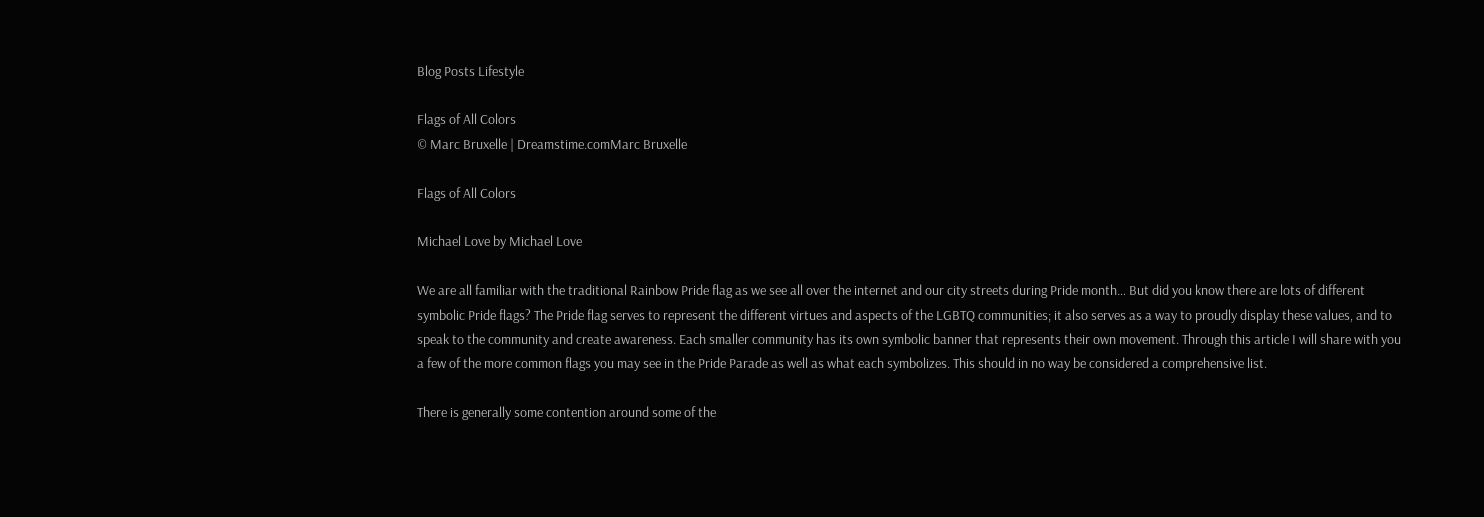Blog Posts Lifestyle

Flags of All Colors
© Marc Bruxelle | Dreamstime.comMarc Bruxelle

Flags of All Colors

Michael Love by Michael Love

We are all familiar with the traditional Rainbow Pride flag as we see all over the internet and our city streets during Pride month… But did you know there are lots of different symbolic Pride flags? The Pride flag serves to represent the different virtues and aspects of the LGBTQ communities; it also serves as a way to proudly display these values, and to speak to the community and create awareness. Each smaller community has its own symbolic banner that represents their own movement. Through this article I will share with you a few of the more common flags you may see in the Pride Parade as well as what each symbolizes. This should in no way be considered a comprehensive list.

There is generally some contention around some of the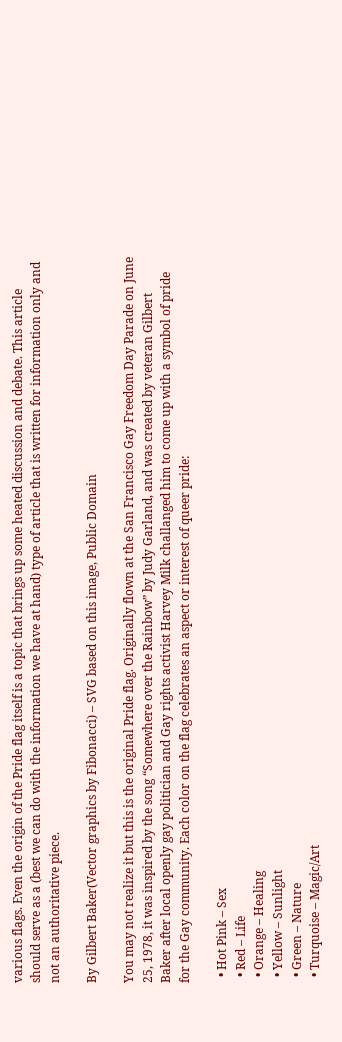various flags. Even the origin of the Pride flag itself is a topic that brings up some heated discussion and debate. This article should serve as a (best we can do with the information we have at hand) type of article that is written for information only and not an authoritative piece.

By Gilbert Baker(Vector graphics by Fibonacci) – SVG based on this image, Public Domain

You may not realize it but this is the original Pride flag. Originally flown at the San Francisco Gay Freedom Day Parade on June 25, 1978, it was inspired by the song “Somewhere over the Rainbow” by Judy Garland, and was created by veteran Gilbert Baker after local openly gay politician and Gay rights activist Harvey Milk challanged him to come up with a symbol of pride for the Gay community. Each color on the flag celebrates an aspect or interest of queer pride:

  • Hot Pink – Sex
  • Red – Life
  • Orange – Healing
  • Yellow – Sunlight
  • Green – Nature
  • Turquoise – Magic/Art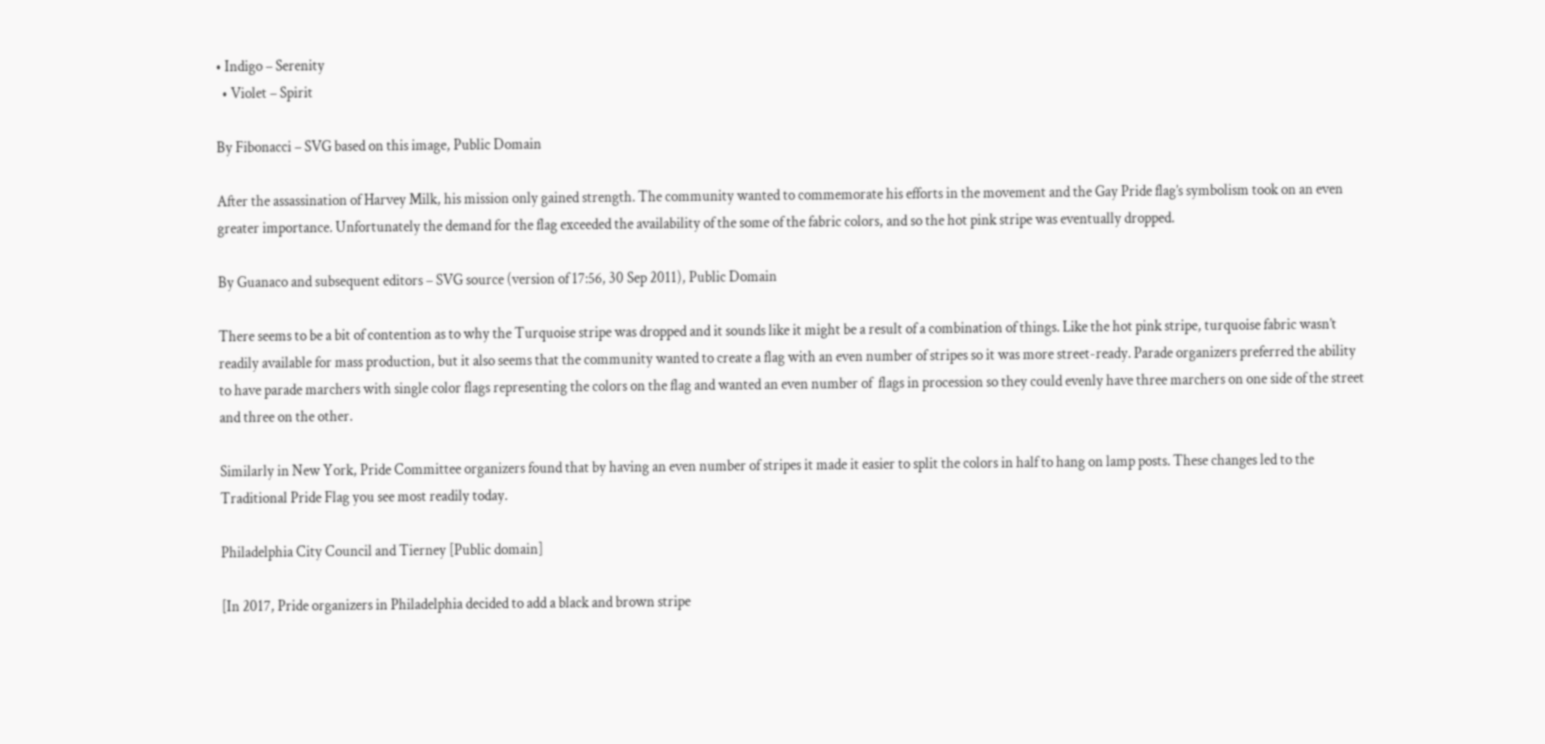• Indigo – Serenity
  • Violet – Spirit

By Fibonacci – SVG based on this image, Public Domain

After the assassination of Harvey Milk, his mission only gained strength. The community wanted to commemorate his efforts in the movement and the Gay Pride flag’s symbolism took on an even greater importance. Unfortunately the demand for the flag exceeded the availability of the some of the fabric colors, and so the hot pink stripe was eventually dropped.

By Guanaco and subsequent editors – SVG source (version of 17:56, 30 Sep 2011), Public Domain

There seems to be a bit of contention as to why the Turquoise stripe was dropped and it sounds like it might be a result of a combination of things. Like the hot pink stripe, turquoise fabric wasn’t readily available for mass production, but it also seems that the community wanted to create a flag with an even number of stripes so it was more street-ready. Parade organizers preferred the ability to have parade marchers with single color flags representing the colors on the flag and wanted an even number of  flags in procession so they could evenly have three marchers on one side of the street and three on the other.

Similarly in New York, Pride Committee organizers found that by having an even number of stripes it made it easier to split the colors in half to hang on lamp posts. These changes led to the Traditional Pride Flag you see most readily today.

Philadelphia City Council and Tierney [Public domain]

[In 2017, Pride organizers in Philadelphia decided to add a black and brown stripe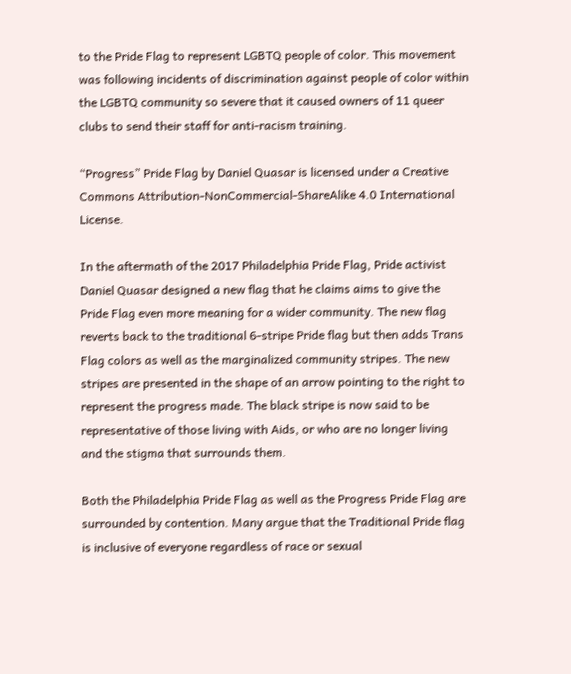to the Pride Flag to represent LGBTQ people of color. This movement was following incidents of discrimination against people of color within the LGBTQ community so severe that it caused owners of 11 queer clubs to send their staff for anti-racism training.

“Progress” Pride Flag by Daniel Quasar is licensed under a Creative Commons Attribution-NonCommercial-ShareAlike 4.0 International License.

In the aftermath of the 2017 Philadelphia Pride Flag, Pride activist Daniel Quasar designed a new flag that he claims aims to give the Pride Flag even more meaning for a wider community. The new flag reverts back to the traditional 6-stripe Pride flag but then adds Trans Flag colors as well as the marginalized community stripes. The new stripes are presented in the shape of an arrow pointing to the right to represent the progress made. The black stripe is now said to be representative of those living with Aids, or who are no longer living and the stigma that surrounds them.

Both the Philadelphia Pride Flag as well as the Progress Pride Flag are surrounded by contention. Many argue that the Traditional Pride flag is inclusive of everyone regardless of race or sexual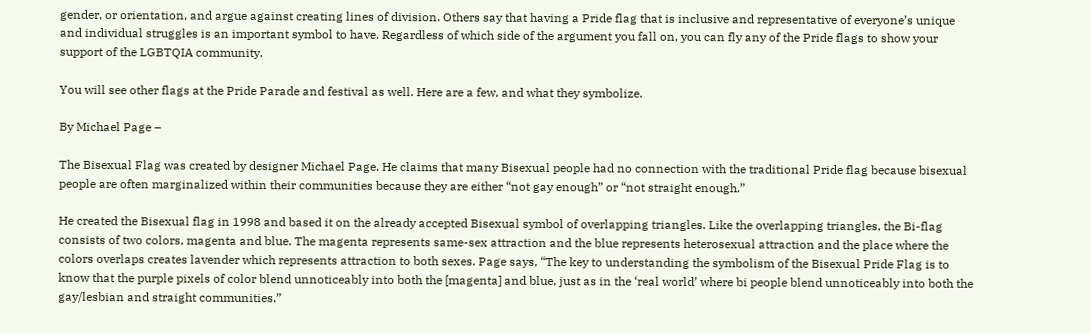gender, or orientation, and argue against creating lines of division. Others say that having a Pride flag that is inclusive and representative of everyone’s unique and individual struggles is an important symbol to have. Regardless of which side of the argument you fall on, you can fly any of the Pride flags to show your support of the LGBTQIA community.

You will see other flags at the Pride Parade and festival as well. Here are a few, and what they symbolize.

By Michael Page –

The Bisexual Flag was created by designer Michael Page. He claims that many Bisexual people had no connection with the traditional Pride flag because bisexual people are often marginalized within their communities because they are either “not gay enough” or “not straight enough.”

He created the Bisexual flag in 1998 and based it on the already accepted Bisexual symbol of overlapping triangles. Like the overlapping triangles, the Bi-flag consists of two colors, magenta and blue. The magenta represents same-sex attraction and the blue represents heterosexual attraction and the place where the colors overlaps creates lavender which represents attraction to both sexes. Page says, “The key to understanding the symbolism of the Bisexual Pride Flag is to know that the purple pixels of color blend unnoticeably into both the [magenta] and blue, just as in the ‘real world’ where bi people blend unnoticeably into both the gay/lesbian and straight communities.”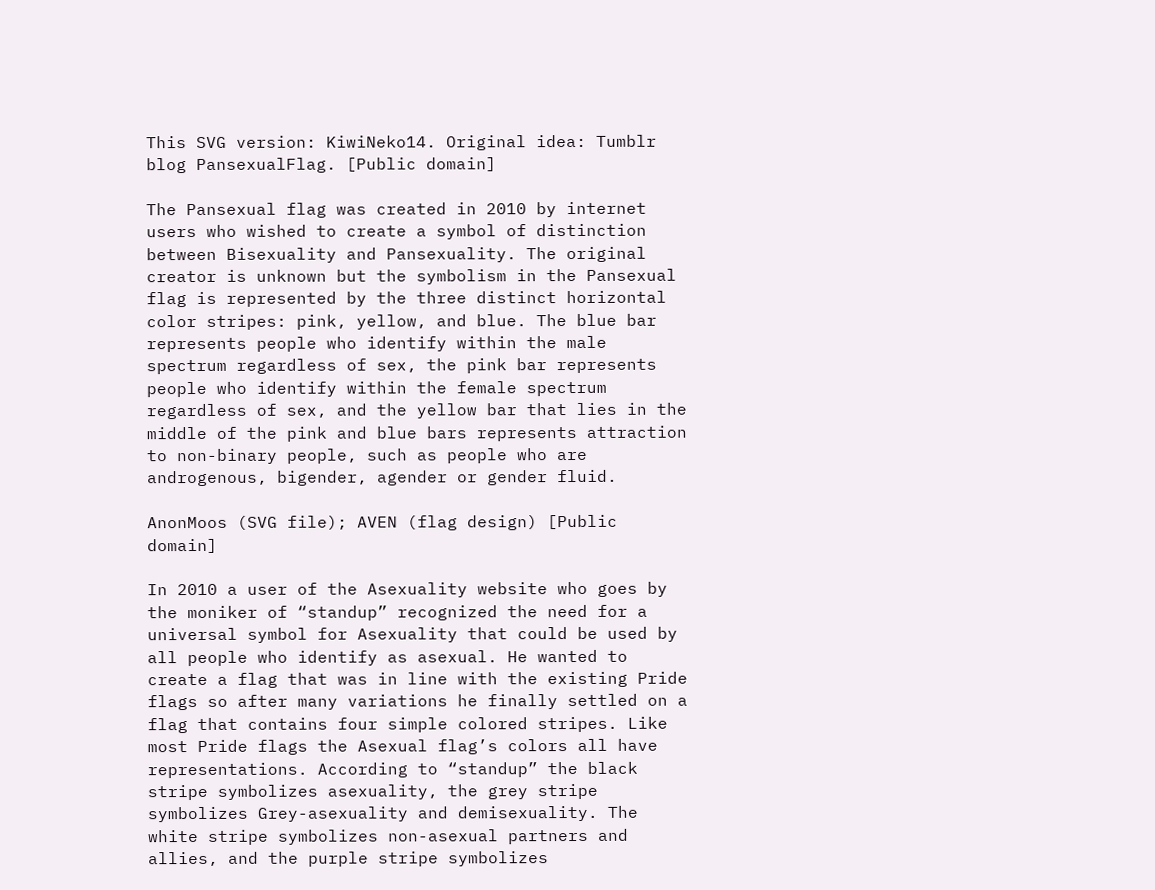This SVG version: KiwiNeko14. Original idea: Tumblr blog PansexualFlag. [Public domain]

The Pansexual flag was created in 2010 by internet users who wished to create a symbol of distinction between Bisexuality and Pansexuality. The original creator is unknown but the symbolism in the Pansexual flag is represented by the three distinct horizontal color stripes: pink, yellow, and blue. The blue bar represents people who identify within the male spectrum regardless of sex, the pink bar represents people who identify within the female spectrum regardless of sex, and the yellow bar that lies in the middle of the pink and blue bars represents attraction to non-binary people, such as people who are androgenous, bigender, agender or gender fluid.

AnonMoos (SVG file); AVEN (flag design) [Public domain]

In 2010 a user of the Asexuality website who goes by the moniker of “standup” recognized the need for a universal symbol for Asexuality that could be used by all people who identify as asexual. He wanted to create a flag that was in line with the existing Pride flags so after many variations he finally settled on a flag that contains four simple colored stripes. Like most Pride flags the Asexual flag’s colors all have representations. According to “standup” the black stripe symbolizes asexuality, the grey stripe symbolizes Grey-asexuality and demisexuality. The white stripe symbolizes non-asexual partners and allies, and the purple stripe symbolizes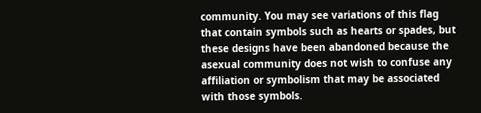community. You may see variations of this flag that contain symbols such as hearts or spades, but these designs have been abandoned because the asexual community does not wish to confuse any affiliation or symbolism that may be associated with those symbols.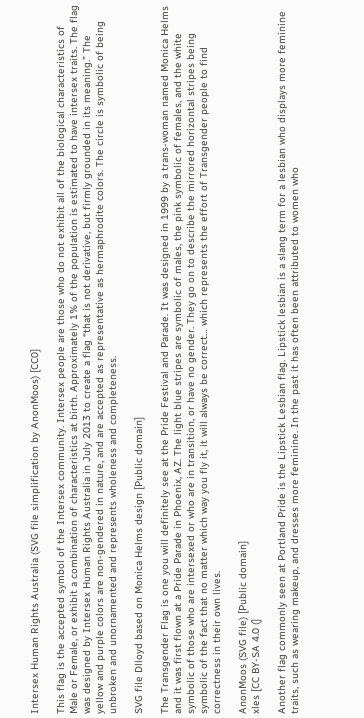Intersex Human Rights Australia (SVG file simplification by AnonMoos) [CC0]

This flag is the accepted symbol of the Intersex community. Intersex people are those who do not exhibit all of the biological characteristics of Male or Female, or exhibit a combination of characteristics at birth. Approximately 1% of the population is estimated to have intersex traits. The flag was designed by Intersex Human Rights Australia in July 2013 to create a flag “that is not derivative, but firmly grounded in its meaning.” The yellow and purple colors are non-gendered in nature, and are accepted as representative as hermaphrodite colors. The circle is symbolic of being unbroken and unornamented and represents wholeness and completeness.

SVG file Dlloyd based on Monica Helms design [Public domain]

The Transgender Flag is one you will definitely see at the Pride Festival and Parade. It was designed in 1999 by a trans-woman named Monica Helms and it was first flown at a Pride Parade in Phoenix, AZ. The light blue stripes are symbolic of males, the pink symbolic of females, and the white symbolic of those who are intersexed or who are in transition, or have no gender. They go on to describe the mirrored horizontal stripes being symbolic of the fact that no matter which way you fly it, it will always be correct… which represents the effort of Transgender people to find correctness in their own lives.

AnonMoos (SVG file) [Public domain]
xles [CC BY-SA 4.0 (]

Another flag commonly seen at Portland Pride is the Lipstick Lesbian flag. Lipstick lesbian is a slang term for a lesbian who displays more feminine traits, such as wearing makeup, and dresses more feminine. In the past it has often been attributed to women who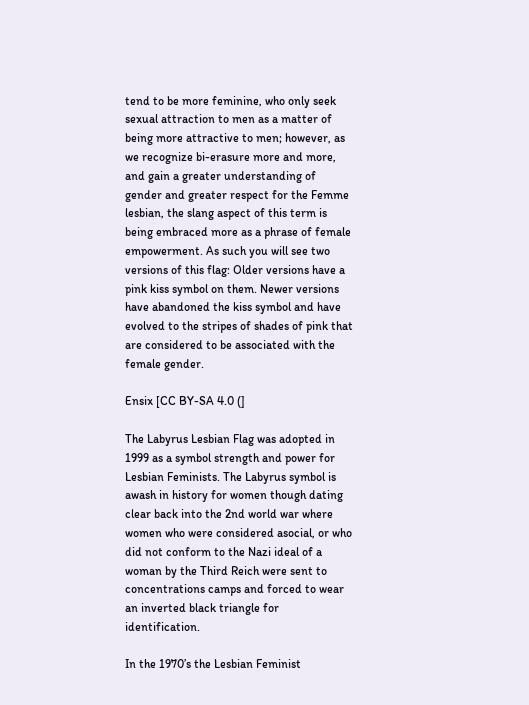tend to be more feminine, who only seek sexual attraction to men as a matter of being more attractive to men; however, as we recognize bi-erasure more and more, and gain a greater understanding of gender and greater respect for the Femme lesbian, the slang aspect of this term is being embraced more as a phrase of female empowerment. As such you will see two versions of this flag: Older versions have a pink kiss symbol on them. Newer versions have abandoned the kiss symbol and have evolved to the stripes of shades of pink that are considered to be associated with the female gender.

Ensix [CC BY-SA 4.0 (]

The Labyrus Lesbian Flag was adopted in 1999 as a symbol strength and power for Lesbian Feminists. The Labyrus symbol is awash in history for women though dating clear back into the 2nd world war where women who were considered asocial, or who did not conform to the Nazi ideal of a woman by the Third Reich were sent to concentrations camps and forced to wear an inverted black triangle for identification.

In the 1970’s the Lesbian Feminist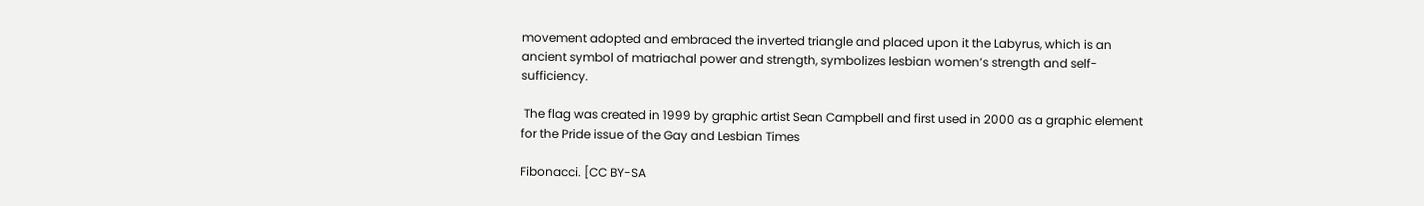movement adopted and embraced the inverted triangle and placed upon it the Labyrus, which is an ancient symbol of matriachal power and strength, symbolizes lesbian women’s strength and self-sufficiency.

 The flag was created in 1999 by graphic artist Sean Campbell and first used in 2000 as a graphic element for the Pride issue of the Gay and Lesbian Times

Fibonacci. [CC BY-SA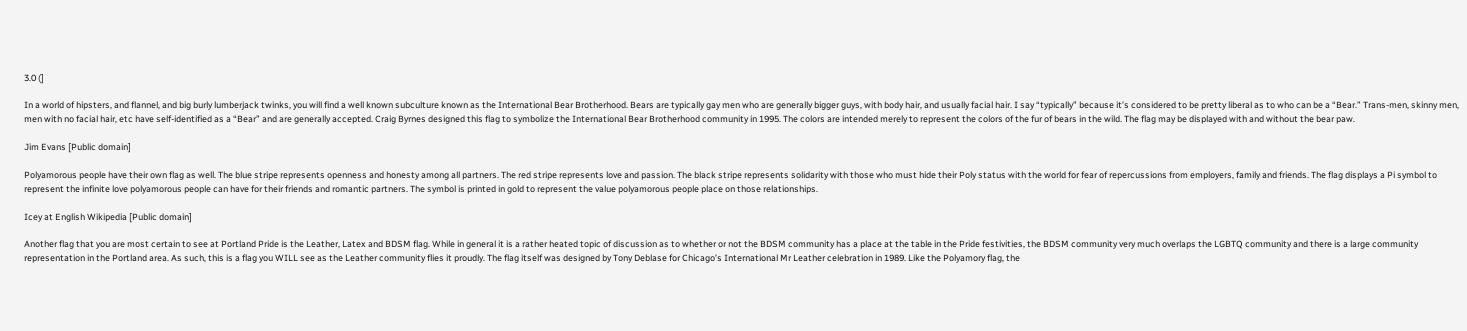3.0 (]

In a world of hipsters, and flannel, and big burly lumberjack twinks, you will find a well known subculture known as the International Bear Brotherhood. Bears are typically gay men who are generally bigger guys, with body hair, and usually facial hair. I say “typically” because it’s considered to be pretty liberal as to who can be a “Bear.” Trans-men, skinny men, men with no facial hair, etc have self-identified as a “Bear” and are generally accepted. Craig Byrnes designed this flag to symbolize the International Bear Brotherhood community in 1995. The colors are intended merely to represent the colors of the fur of bears in the wild. The flag may be displayed with and without the bear paw.

Jim Evans [Public domain]

Polyamorous people have their own flag as well. The blue stripe represents openness and honesty among all partners. The red stripe represents love and passion. The black stripe represents solidarity with those who must hide their Poly status with the world for fear of repercussions from employers, family and friends. The flag displays a Pi symbol to represent the infinite love polyamorous people can have for their friends and romantic partners. The symbol is printed in gold to represent the value polyamorous people place on those relationships.

Icey at English Wikipedia [Public domain]

Another flag that you are most certain to see at Portland Pride is the Leather, Latex and BDSM flag. While in general it is a rather heated topic of discussion as to whether or not the BDSM community has a place at the table in the Pride festivities, the BDSM community very much overlaps the LGBTQ community and there is a large community representation in the Portland area. As such, this is a flag you WILL see as the Leather community flies it proudly. The flag itself was designed by Tony Deblase for Chicago’s International Mr Leather celebration in 1989. Like the Polyamory flag, the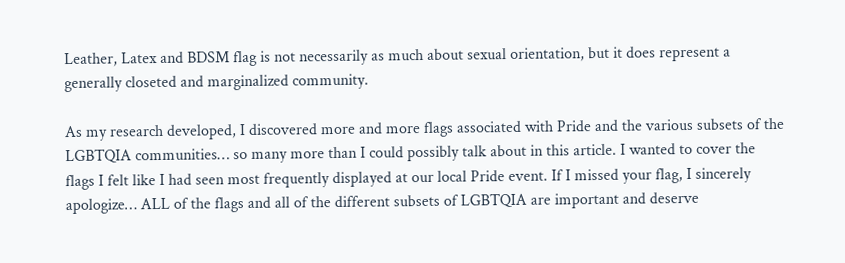Leather, Latex and BDSM flag is not necessarily as much about sexual orientation, but it does represent a generally closeted and marginalized community.

As my research developed, I discovered more and more flags associated with Pride and the various subsets of the LGBTQIA communities… so many more than I could possibly talk about in this article. I wanted to cover the flags I felt like I had seen most frequently displayed at our local Pride event. If I missed your flag, I sincerely apologize… ALL of the flags and all of the different subsets of LGBTQIA are important and deserve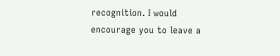recognition. I would encourage you to leave a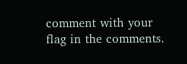comment with your flag in the comments.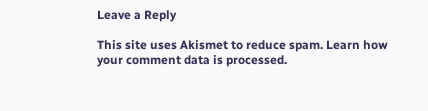Leave a Reply

This site uses Akismet to reduce spam. Learn how your comment data is processed.